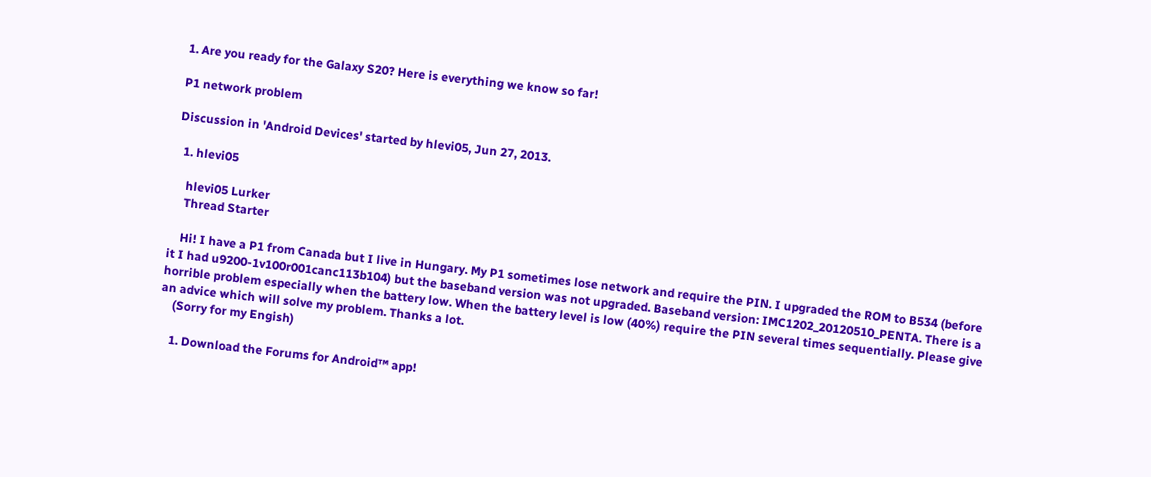1. Are you ready for the Galaxy S20? Here is everything we know so far!

P1 network problem

Discussion in 'Android Devices' started by hlevi05, Jun 27, 2013.

  1. hlevi05

    hlevi05 Lurker
    Thread Starter

    Hi! I have a P1 from Canada but I live in Hungary. My P1 sometimes lose network and require the PIN. I upgraded the ROM to B534 (before it I had u9200-1v100r001canc113b104) but the baseband version was not upgraded. Baseband version: IMC1202_20120510_PENTA. There is a horrible problem especially when the battery low. When the battery level is low (40%) require the PIN several times sequentially. Please give an advice which will solve my problem. Thanks a lot.
    (Sorry for my Engish)

    1. Download the Forums for Android™ app!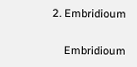2. Embridioum

    Embridioum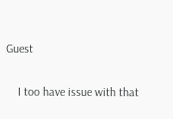Guest

    I too have issue with that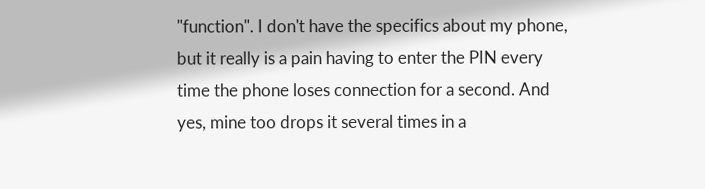"function". I don't have the specifics about my phone, but it really is a pain having to enter the PIN every time the phone loses connection for a second. And yes, mine too drops it several times in a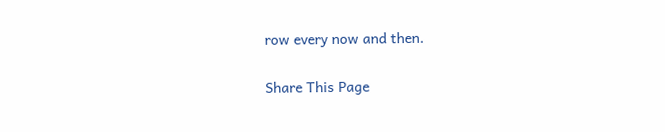row every now and then.

Share This Page